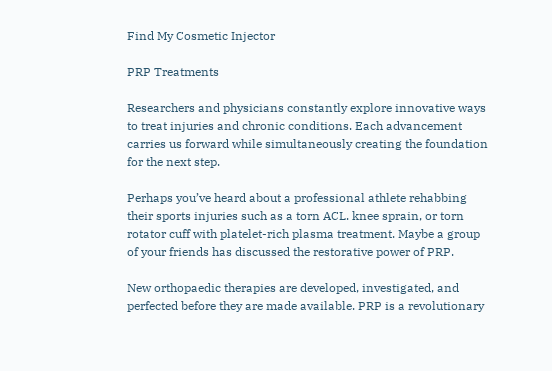Find My Cosmetic Injector

PRP Treatments

Researchers and physicians constantly explore innovative ways to treat injuries and chronic conditions. Each advancement carries us forward while simultaneously creating the foundation for the next step.

Perhaps you’ve heard about a professional athlete rehabbing their sports injuries such as a torn ACL. knee sprain, or torn rotator cuff with platelet-rich plasma treatment. Maybe a group of your friends has discussed the restorative power of PRP.

New orthopaedic therapies are developed, investigated, and perfected before they are made available. PRP is a revolutionary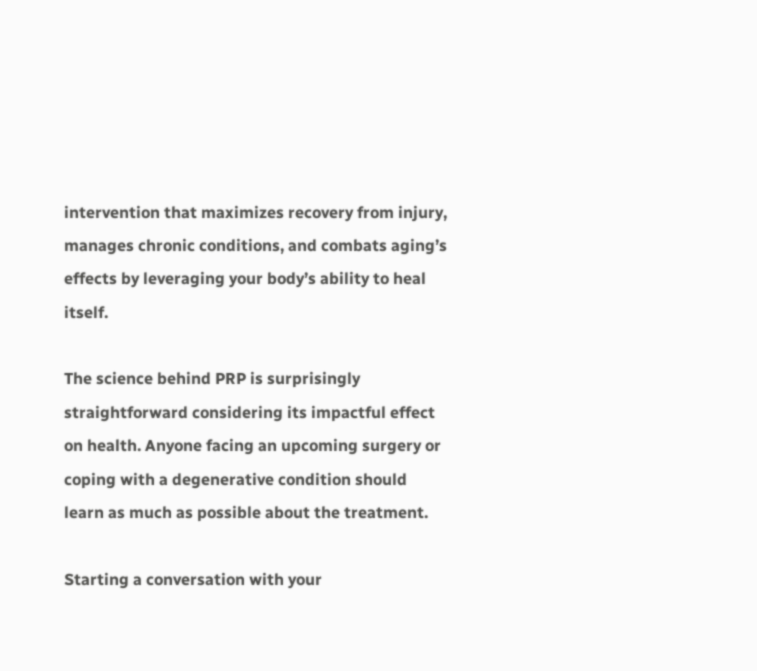intervention that maximizes recovery from injury, manages chronic conditions, and combats aging’s effects by leveraging your body’s ability to heal itself.

The science behind PRP is surprisingly straightforward considering its impactful effect on health. Anyone facing an upcoming surgery or coping with a degenerative condition should learn as much as possible about the treatment.

Starting a conversation with your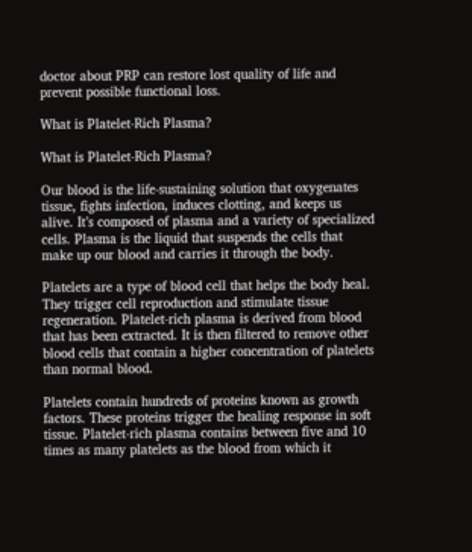doctor about PRP can restore lost quality of life and prevent possible functional loss.

What is Platelet-Rich Plasma?

What is Platelet-Rich Plasma?

Our blood is the life-sustaining solution that oxygenates tissue, fights infection, induces clotting, and keeps us alive. It’s composed of plasma and a variety of specialized cells. Plasma is the liquid that suspends the cells that make up our blood and carries it through the body.

Platelets are a type of blood cell that helps the body heal. They trigger cell reproduction and stimulate tissue regeneration. Platelet-rich plasma is derived from blood that has been extracted. It is then filtered to remove other blood cells that contain a higher concentration of platelets than normal blood.

Platelets contain hundreds of proteins known as growth factors. These proteins trigger the healing response in soft tissue. Platelet-rich plasma contains between five and 10 times as many platelets as the blood from which it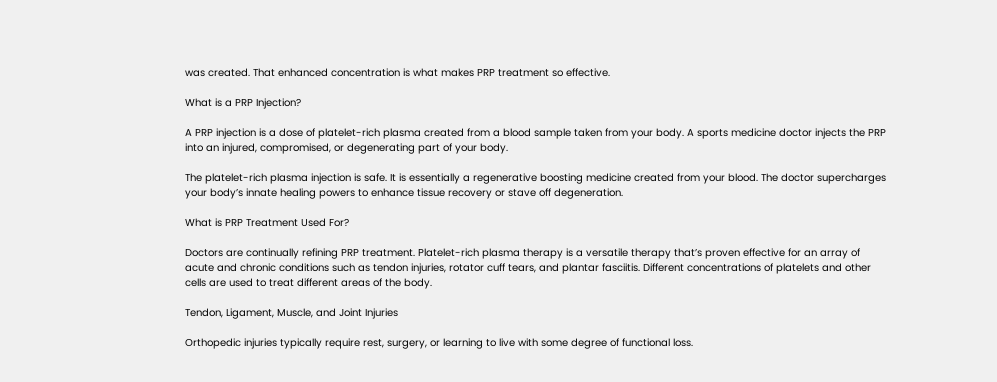was created. That enhanced concentration is what makes PRP treatment so effective.

What is a PRP Injection?

A PRP injection is a dose of platelet-rich plasma created from a blood sample taken from your body. A sports medicine doctor injects the PRP into an injured, compromised, or degenerating part of your body.

The platelet-rich plasma injection is safe. It is essentially a regenerative boosting medicine created from your blood. The doctor supercharges your body’s innate healing powers to enhance tissue recovery or stave off degeneration.

What is PRP Treatment Used For?

Doctors are continually refining PRP treatment. Platelet-rich plasma therapy is a versatile therapy that’s proven effective for an array of acute and chronic conditions such as tendon injuries, rotator cuff tears, and plantar fasciitis. Different concentrations of platelets and other cells are used to treat different areas of the body.

Tendon, Ligament, Muscle, and Joint Injuries

Orthopedic injuries typically require rest, surgery, or learning to live with some degree of functional loss.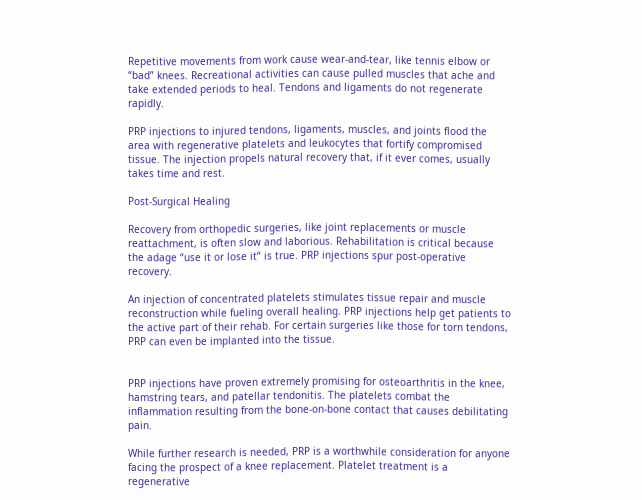Repetitive movements from work cause wear-and-tear, like tennis elbow or “bad” knees. Recreational activities can cause pulled muscles that ache and take extended periods to heal. Tendons and ligaments do not regenerate rapidly.

PRP injections to injured tendons, ligaments, muscles, and joints flood the area with regenerative platelets and leukocytes that fortify compromised tissue. The injection propels natural recovery that, if it ever comes, usually takes time and rest.

Post-Surgical Healing

Recovery from orthopedic surgeries, like joint replacements or muscle reattachment, is often slow and laborious. Rehabilitation is critical because the adage “use it or lose it” is true. PRP injections spur post-operative recovery.

An injection of concentrated platelets stimulates tissue repair and muscle reconstruction while fueling overall healing. PRP injections help get patients to the active part of their rehab. For certain surgeries like those for torn tendons, PRP can even be implanted into the tissue.


PRP injections have proven extremely promising for osteoarthritis in the knee, hamstring tears, and patellar tendonitis. The platelets combat the inflammation resulting from the bone-on-bone contact that causes debilitating pain.

While further research is needed, PRP is a worthwhile consideration for anyone facing the prospect of a knee replacement. Platelet treatment is a regenerative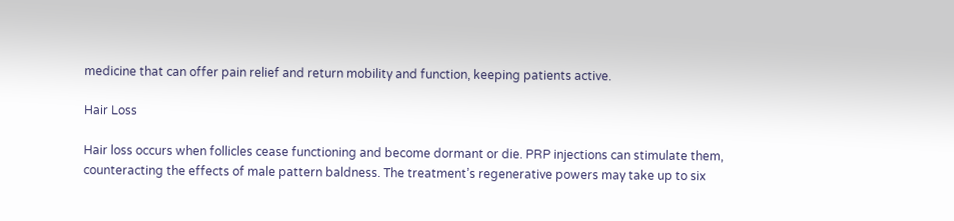medicine that can offer pain relief and return mobility and function, keeping patients active.

Hair Loss

Hair loss occurs when follicles cease functioning and become dormant or die. PRP injections can stimulate them, counteracting the effects of male pattern baldness. The treatment’s regenerative powers may take up to six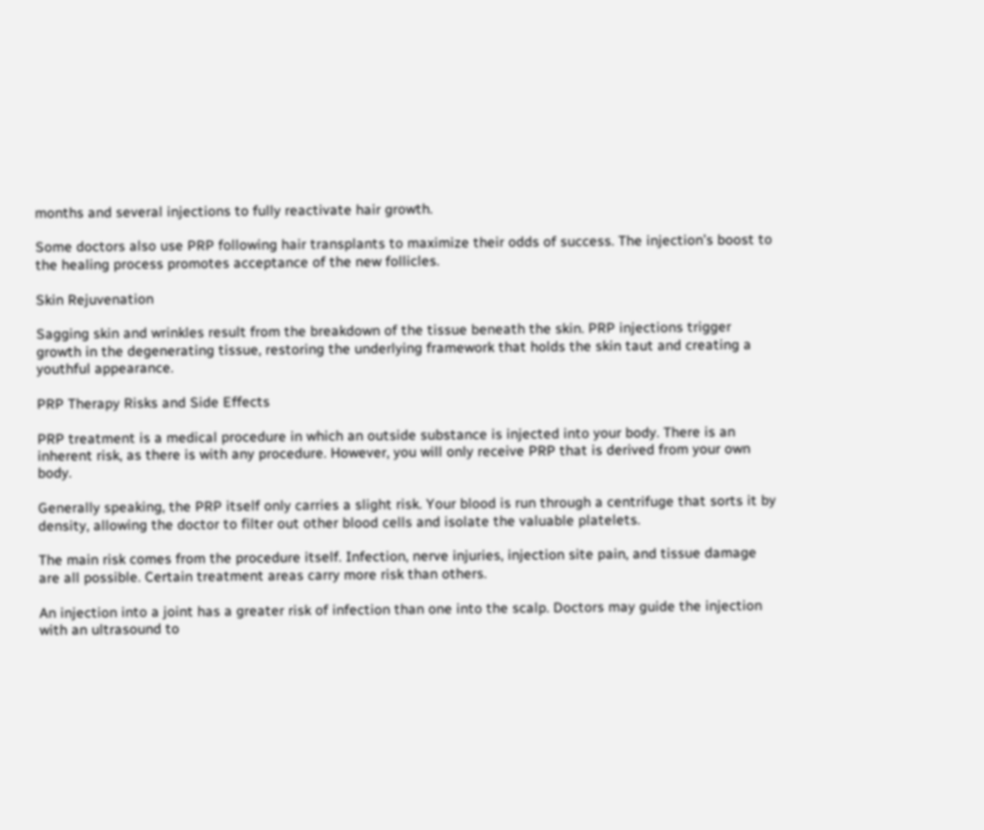months and several injections to fully reactivate hair growth.

Some doctors also use PRP following hair transplants to maximize their odds of success. The injection’s boost to the healing process promotes acceptance of the new follicles.

Skin Rejuvenation

Sagging skin and wrinkles result from the breakdown of the tissue beneath the skin. PRP injections trigger growth in the degenerating tissue, restoring the underlying framework that holds the skin taut and creating a youthful appearance.

PRP Therapy Risks and Side Effects

PRP treatment is a medical procedure in which an outside substance is injected into your body. There is an inherent risk, as there is with any procedure. However, you will only receive PRP that is derived from your own body.

Generally speaking, the PRP itself only carries a slight risk. Your blood is run through a centrifuge that sorts it by density, allowing the doctor to filter out other blood cells and isolate the valuable platelets.

The main risk comes from the procedure itself. Infection, nerve injuries, injection site pain, and tissue damage are all possible. Certain treatment areas carry more risk than others.

An injection into a joint has a greater risk of infection than one into the scalp. Doctors may guide the injection with an ultrasound to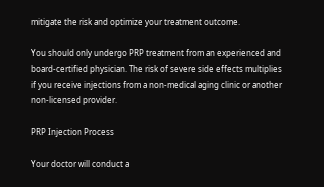mitigate the risk and optimize your treatment outcome.

You should only undergo PRP treatment from an experienced and board-certified physician. The risk of severe side effects multiplies if you receive injections from a non-medical aging clinic or another non-licensed provider.

PRP Injection Process

Your doctor will conduct a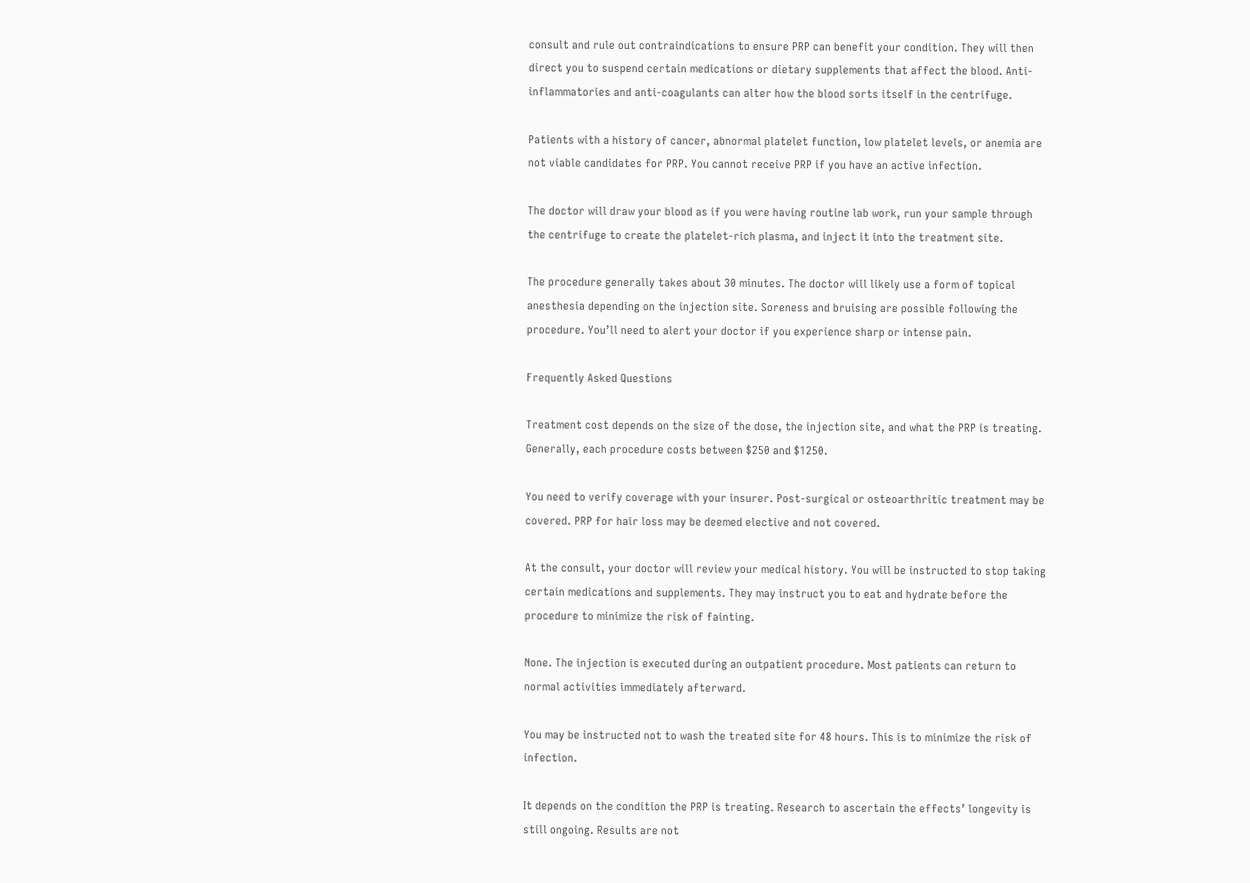consult and rule out contraindications to ensure PRP can benefit your condition. They will then direct you to suspend certain medications or dietary supplements that affect the blood. Anti-inflammatories and anti-coagulants can alter how the blood sorts itself in the centrifuge.

Patients with a history of cancer, abnormal platelet function, low platelet levels, or anemia are not viable candidates for PRP. You cannot receive PRP if you have an active infection.

The doctor will draw your blood as if you were having routine lab work, run your sample through the centrifuge to create the platelet-rich plasma, and inject it into the treatment site.

The procedure generally takes about 30 minutes. The doctor will likely use a form of topical anesthesia depending on the injection site. Soreness and bruising are possible following the procedure. You’ll need to alert your doctor if you experience sharp or intense pain.

Frequently Asked Questions

Treatment cost depends on the size of the dose, the injection site, and what the PRP is treating. Generally, each procedure costs between $250 and $1250.

You need to verify coverage with your insurer. Post-surgical or osteoarthritic treatment may be covered. PRP for hair loss may be deemed elective and not covered.

At the consult, your doctor will review your medical history. You will be instructed to stop taking certain medications and supplements. They may instruct you to eat and hydrate before the procedure to minimize the risk of fainting.

None. The injection is executed during an outpatient procedure. Most patients can return to normal activities immediately afterward.

You may be instructed not to wash the treated site for 48 hours. This is to minimize the risk of infection.

It depends on the condition the PRP is treating. Research to ascertain the effects’ longevity is still ongoing. Results are not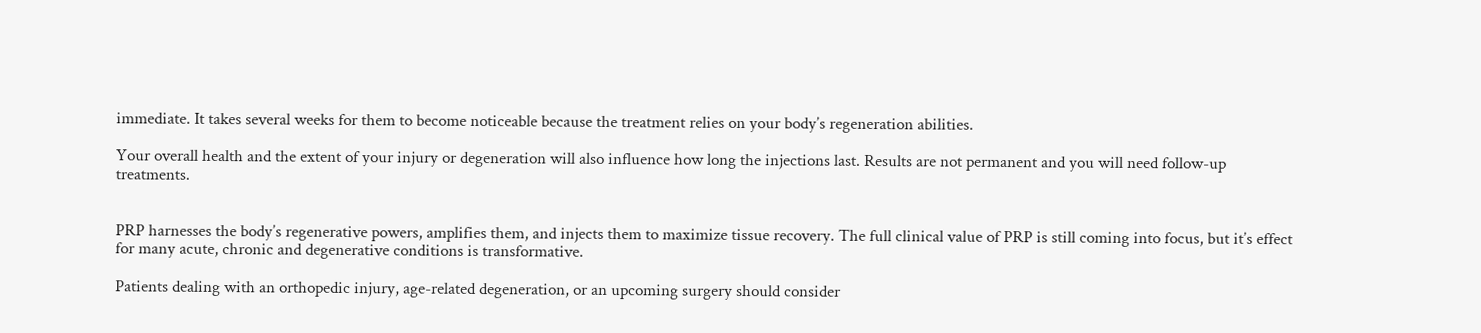immediate. It takes several weeks for them to become noticeable because the treatment relies on your body’s regeneration abilities.

Your overall health and the extent of your injury or degeneration will also influence how long the injections last. Results are not permanent and you will need follow-up treatments.


PRP harnesses the body’s regenerative powers, amplifies them, and injects them to maximize tissue recovery. The full clinical value of PRP is still coming into focus, but it’s effect for many acute, chronic and degenerative conditions is transformative.

Patients dealing with an orthopedic injury, age-related degeneration, or an upcoming surgery should consider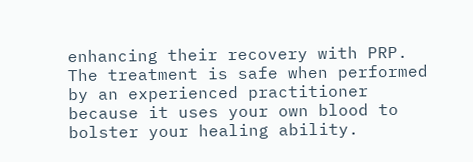enhancing their recovery with PRP. The treatment is safe when performed by an experienced practitioner because it uses your own blood to bolster your healing ability.